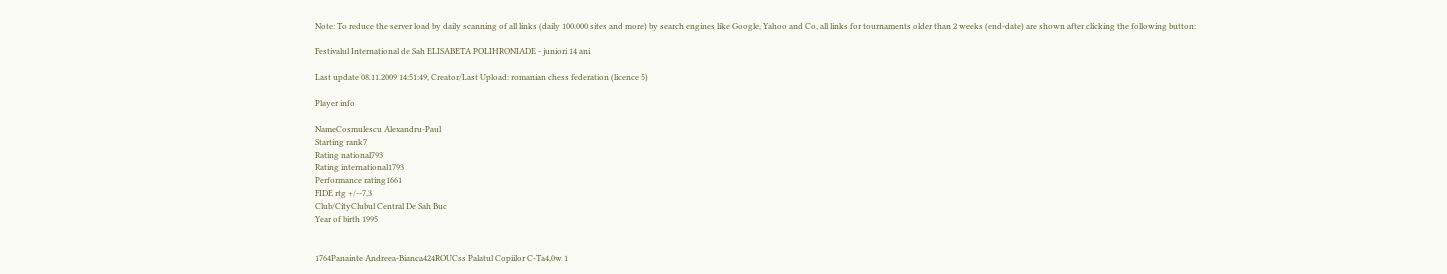Note: To reduce the server load by daily scanning of all links (daily 100.000 sites and more) by search engines like Google, Yahoo and Co, all links for tournaments older than 2 weeks (end-date) are shown after clicking the following button:

Festivalul International de Sah ELISABETA POLIHRONIADE - juniori 14 ani

Last update 08.11.2009 14:51:49, Creator/Last Upload: romanian chess federation (licence 5)

Player info

NameCosmulescu Alexandru-Paul
Starting rank7
Rating national793
Rating international1793
Performance rating1661
FIDE rtg +/--7,3
Club/CityClubul Central De Sah Buc
Year of birth 1995


1764Panainte Andreea-Bianca424ROUCss Palatul Copiilor C-Ta4,0w 1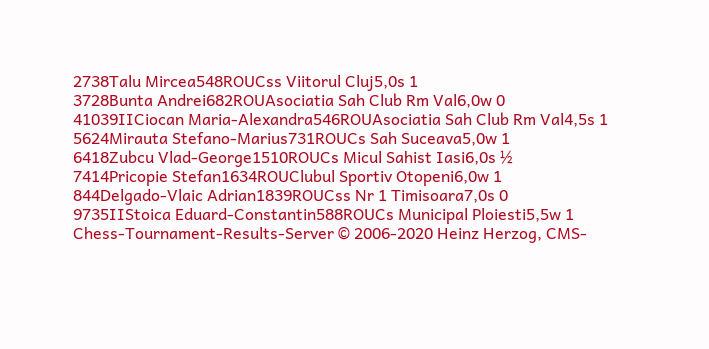2738Talu Mircea548ROUCss Viitorul Cluj5,0s 1
3728Bunta Andrei682ROUAsociatia Sah Club Rm Val6,0w 0
41039IICiocan Maria-Alexandra546ROUAsociatia Sah Club Rm Val4,5s 1
5624Mirauta Stefano-Marius731ROUCs Sah Suceava5,0w 1
6418Zubcu Vlad-George1510ROUCs Micul Sahist Iasi6,0s ½
7414Pricopie Stefan1634ROUClubul Sportiv Otopeni6,0w 1
844Delgado-Vlaic Adrian1839ROUCss Nr 1 Timisoara7,0s 0
9735IIStoica Eduard-Constantin588ROUCs Municipal Ploiesti5,5w 1
Chess-Tournament-Results-Server © 2006-2020 Heinz Herzog, CMS-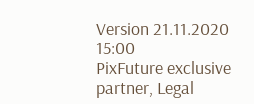Version 21.11.2020 15:00
PixFuture exclusive partner, Legal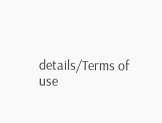details/Terms of use